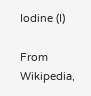Iodine (I)

From Wikipedia,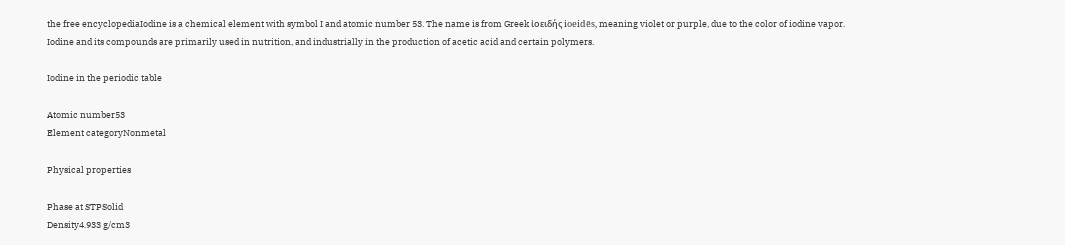the free encyclopediaIodine is a chemical element with symbol I and atomic number 53. The name is from Greek ἰοειδής ioeidēs, meaning violet or purple, due to the color of iodine vapor. Iodine and its compounds are primarily used in nutrition, and industrially in the production of acetic acid and certain polymers.

Iodine in the periodic table

Atomic number53
Element categoryNonmetal

Physical properties

Phase at STPSolid
Density4.933 g/cm3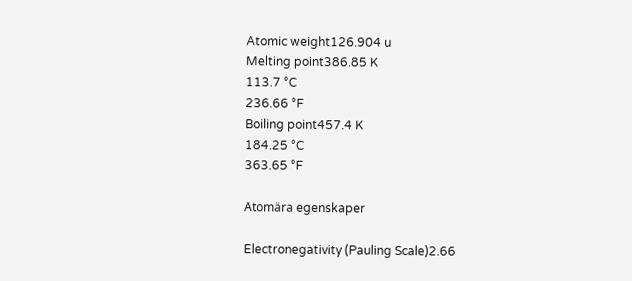Atomic weight126.904 u
Melting point386.85 K
113.7 °C
236.66 °F
Boiling point457.4 K
184.25 °C
363.65 °F

Atomära egenskaper

Electronegativity (Pauling Scale)2.66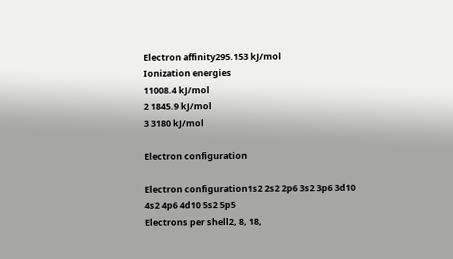Electron affinity295.153 kJ/mol
Ionization energies
11008.4 kJ/mol
2 1845.9 kJ/mol
3 3180 kJ/mol

Electron configuration

Electron configuration1s2 2s2 2p6 3s2 3p6 3d10 4s2 4p6 4d10 5s2 5p5
Electrons per shell2, 8, 18,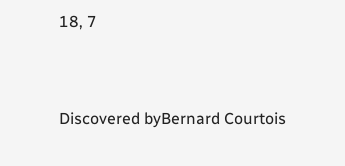18, 7


Discovered byBernard Courtois